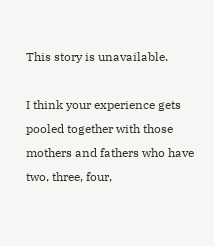This story is unavailable.

I think your experience gets pooled together with those mothers and fathers who have two, three, four,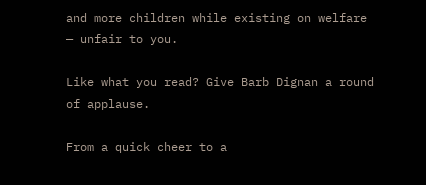and more children while existing on welfare — unfair to you.

Like what you read? Give Barb Dignan a round of applause.

From a quick cheer to a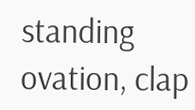standing ovation, clap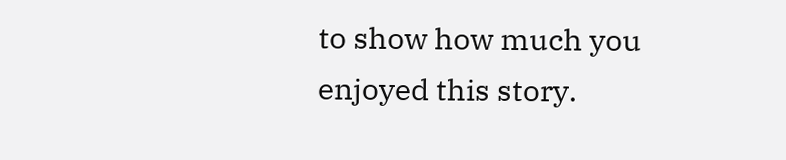to show how much you enjoyed this story.